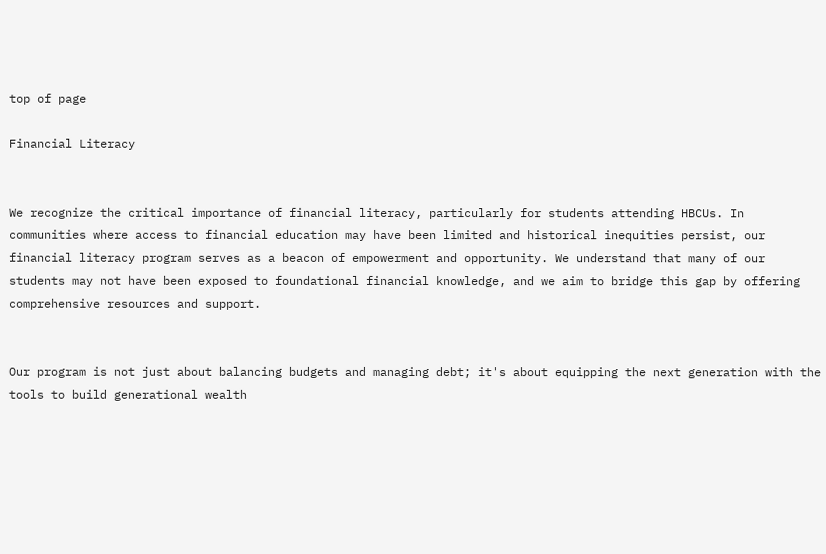top of page

Financial Literacy


We recognize the critical importance of financial literacy, particularly for students attending HBCUs. In communities where access to financial education may have been limited and historical inequities persist, our financial literacy program serves as a beacon of empowerment and opportunity. We understand that many of our students may not have been exposed to foundational financial knowledge, and we aim to bridge this gap by offering comprehensive resources and support.


Our program is not just about balancing budgets and managing debt; it's about equipping the next generation with the tools to build generational wealth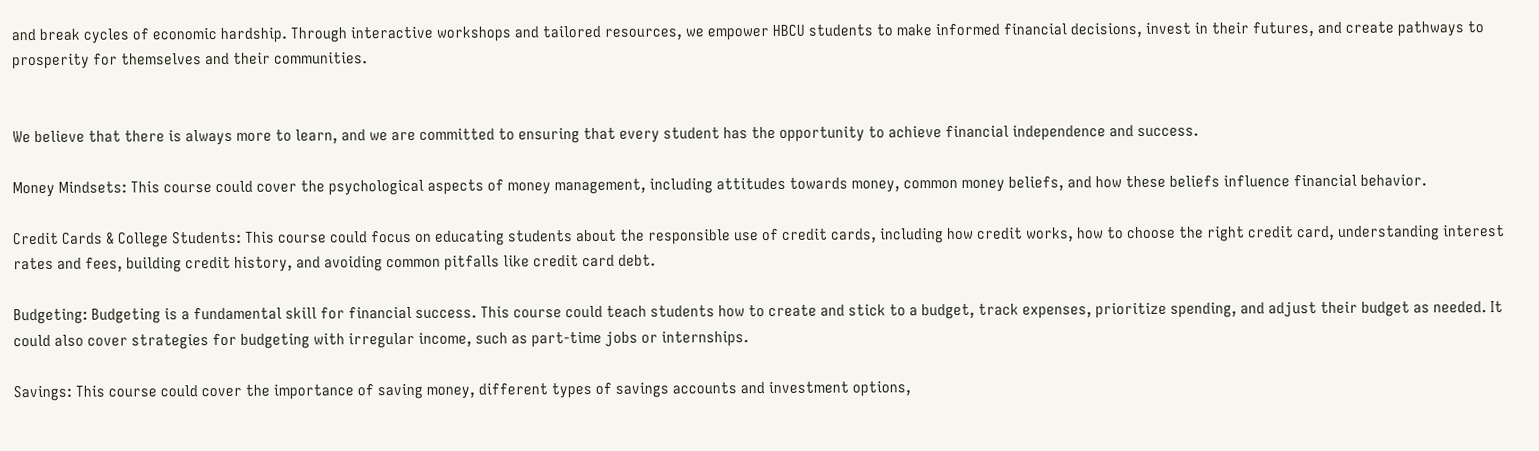and break cycles of economic hardship. Through interactive workshops and tailored resources, we empower HBCU students to make informed financial decisions, invest in their futures, and create pathways to prosperity for themselves and their communities.


We believe that there is always more to learn, and we are committed to ensuring that every student has the opportunity to achieve financial independence and success.

Money Mindsets: This course could cover the psychological aspects of money management, including attitudes towards money, common money beliefs, and how these beliefs influence financial behavior.

Credit Cards & College Students: This course could focus on educating students about the responsible use of credit cards, including how credit works, how to choose the right credit card, understanding interest rates and fees, building credit history, and avoiding common pitfalls like credit card debt.

Budgeting: Budgeting is a fundamental skill for financial success. This course could teach students how to create and stick to a budget, track expenses, prioritize spending, and adjust their budget as needed. It could also cover strategies for budgeting with irregular income, such as part-time jobs or internships.

Savings: This course could cover the importance of saving money, different types of savings accounts and investment options,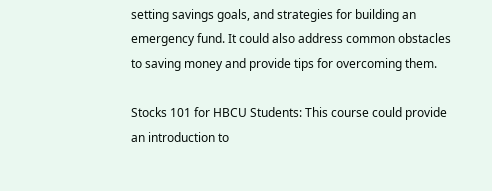setting savings goals, and strategies for building an emergency fund. It could also address common obstacles to saving money and provide tips for overcoming them.

Stocks 101 for HBCU Students: This course could provide an introduction to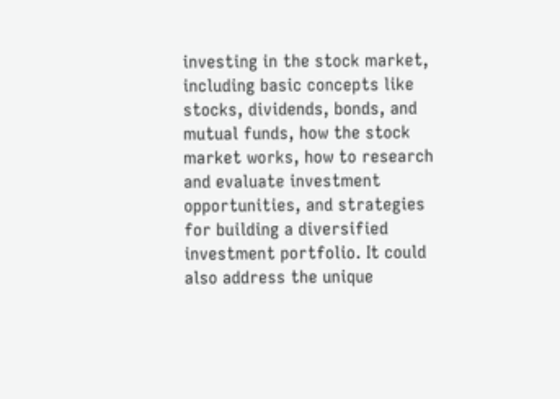investing in the stock market, including basic concepts like stocks, dividends, bonds, and mutual funds, how the stock market works, how to research and evaluate investment opportunities, and strategies for building a diversified investment portfolio. It could also address the unique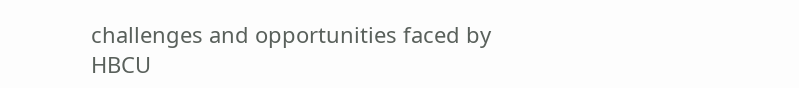challenges and opportunities faced by HBCU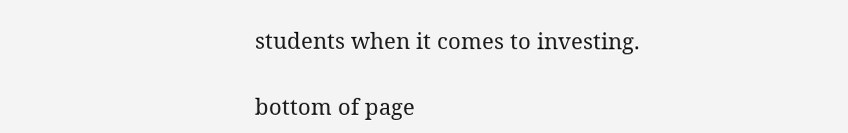students when it comes to investing.

bottom of page